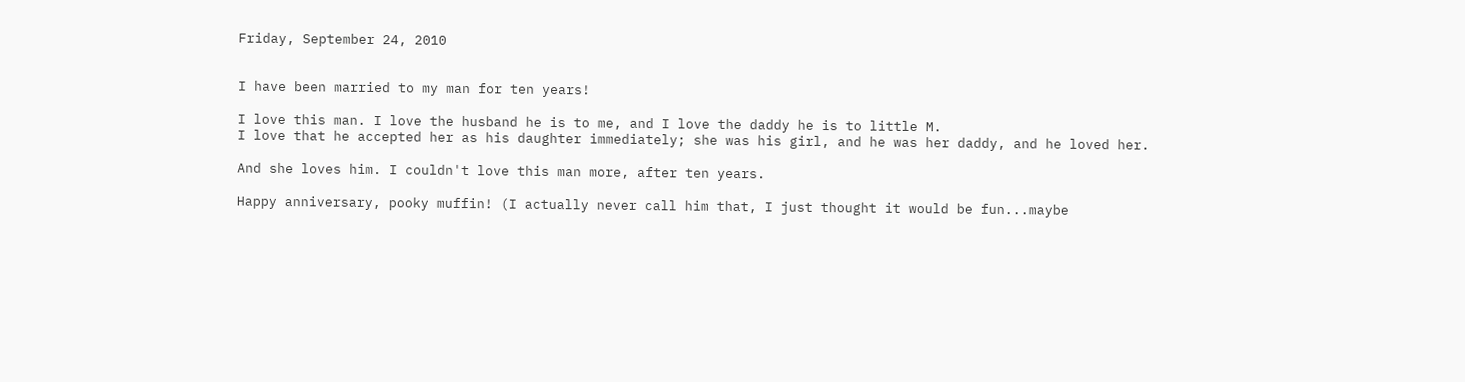Friday, September 24, 2010


I have been married to my man for ten years!

I love this man. I love the husband he is to me, and I love the daddy he is to little M.
I love that he accepted her as his daughter immediately; she was his girl, and he was her daddy, and he loved her.

And she loves him. I couldn't love this man more, after ten years.

Happy anniversary, pooky muffin! (I actually never call him that, I just thought it would be fun...maybe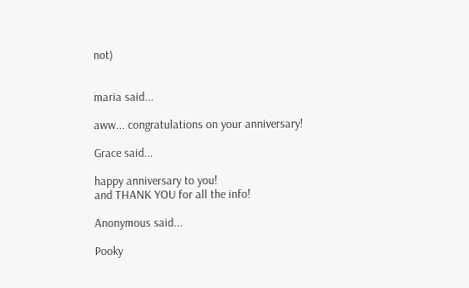not)


maria said...

aww... congratulations on your anniversary!

Grace said...

happy anniversary to you!
and THANK YOU for all the info!

Anonymous said...

Pooky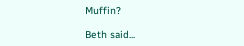Muffin?

Beth said...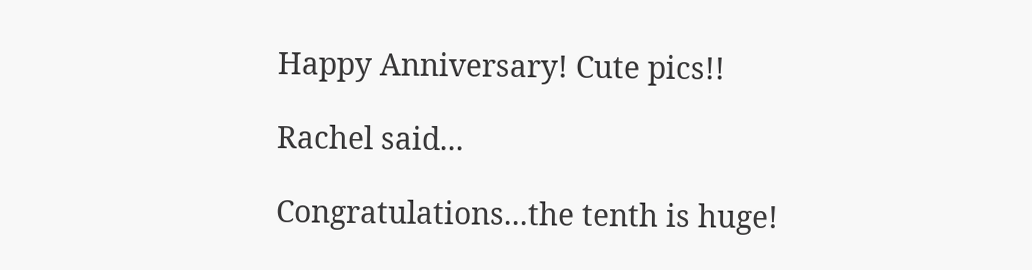Happy Anniversary! Cute pics!!

Rachel said...

Congratulations...the tenth is huge!